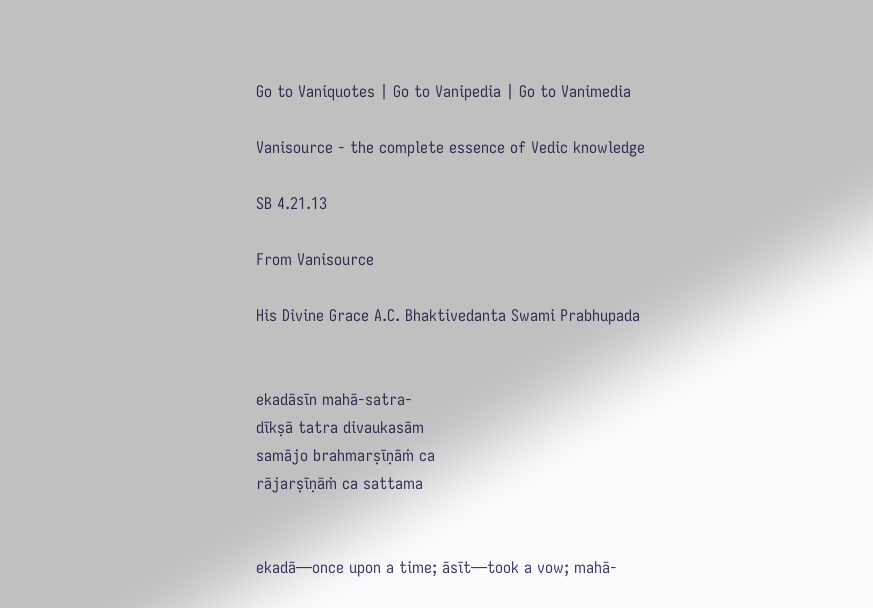Go to Vaniquotes | Go to Vanipedia | Go to Vanimedia

Vanisource - the complete essence of Vedic knowledge

SB 4.21.13

From Vanisource

His Divine Grace A.C. Bhaktivedanta Swami Prabhupada


ekadāsīn mahā-satra-
dīkṣā tatra divaukasām
samājo brahmarṣīṇāṁ ca
rājarṣīṇāṁ ca sattama


ekadā—once upon a time; āsīt—took a vow; mahā-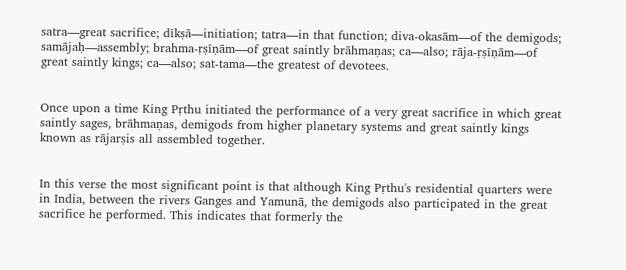satra—great sacrifice; dīkṣā—initiation; tatra—in that function; diva-okasām—of the demigods; samājaḥ—assembly; brahma-ṛṣīṇām—of great saintly brāhmaṇas; ca—also; rāja-ṛṣīṇām—of great saintly kings; ca—also; sat-tama—the greatest of devotees.


Once upon a time King Pṛthu initiated the performance of a very great sacrifice in which great saintly sages, brāhmaṇas, demigods from higher planetary systems and great saintly kings known as rājarṣis all assembled together.


In this verse the most significant point is that although King Pṛthu's residential quarters were in India, between the rivers Ganges and Yamunā, the demigods also participated in the great sacrifice he performed. This indicates that formerly the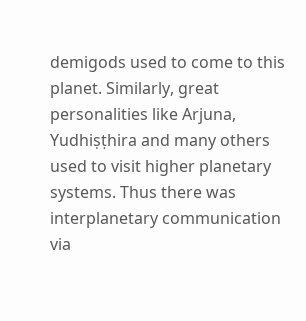demigods used to come to this planet. Similarly, great personalities like Arjuna, Yudhiṣṭhira and many others used to visit higher planetary systems. Thus there was interplanetary communication via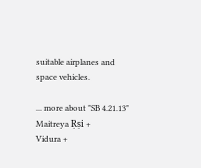suitable airplanes and space vehicles.

... more about "SB 4.21.13"
Maitreya Ṛṣi +
Vidura +